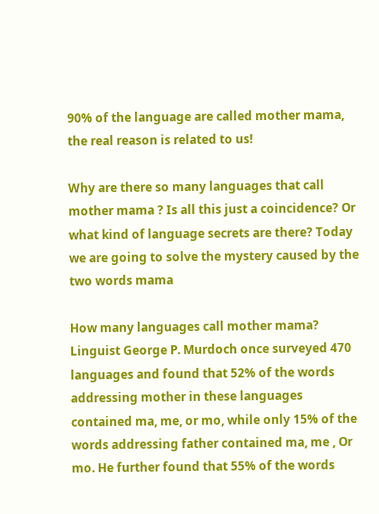90% of the language are called mother mama, the real reason is related to us!

Why are there so many languages that call mother mama ? Is all this just a coincidence? Or what kind of language secrets are there? Today we are going to solve the mystery caused by the two words mama

How many languages call mother mama? Linguist George P. Murdoch once surveyed 470 languages and found that 52% of the words addressing mother in these languages contained ma, me, or mo, while only 15% of the words addressing father contained ma, me , Or mo. He further found that 55% of the words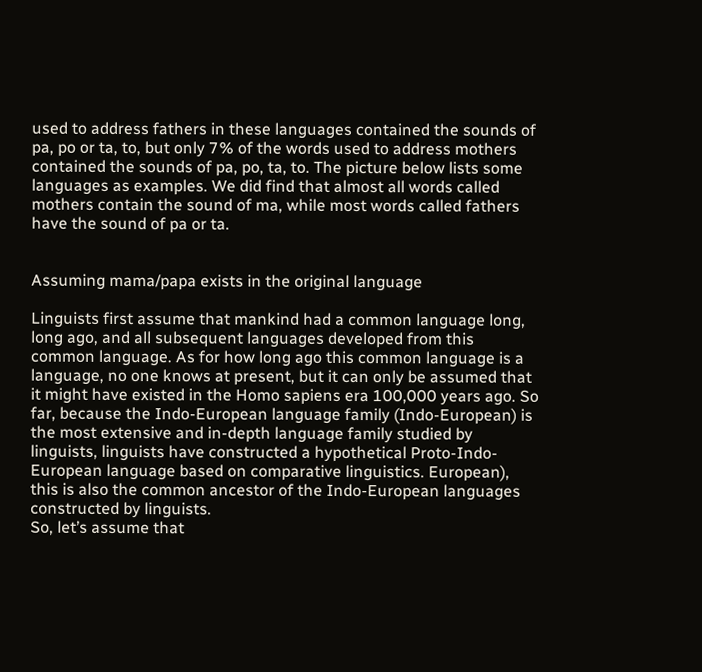used to address fathers in these languages contained the sounds of pa, po or ta, to, but only 7% of the words used to address mothers contained the sounds of pa, po, ta, to. The picture below lists some languages as examples. We did find that almost all words called mothers contain the sound of ma, while most words called fathers have the sound of pa or ta.


Assuming mama/papa exists in the original language

Linguists first assume that mankind had a common language long, long ago, and all subsequent languages developed from this common language. As for how long ago this common language is a language, no one knows at present, but it can only be assumed that it might have existed in the Homo sapiens era 100,000 years ago. So far, because the Indo-European language family (Indo-European) is the most extensive and in-depth language family studied by linguists, linguists have constructed a hypothetical Proto-Indo-European language based on comparative linguistics. European), this is also the common ancestor of the Indo-European languages constructed by linguists.
So, let’s assume that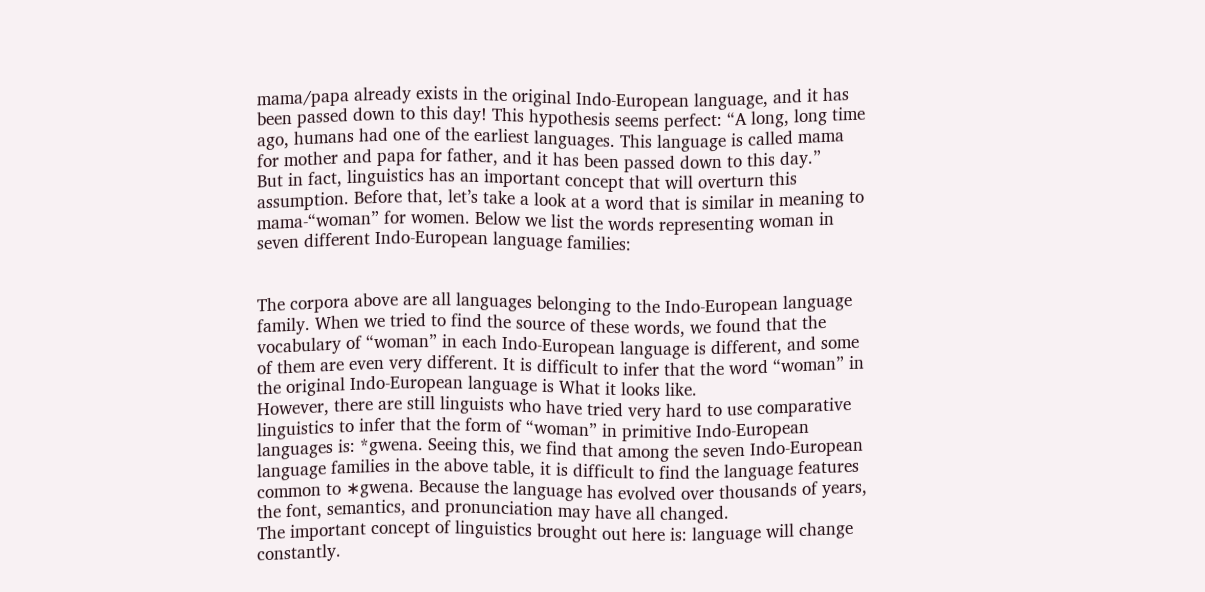mama/papa already exists in the original Indo-European language, and it has been passed down to this day! This hypothesis seems perfect: “A long, long time ago, humans had one of the earliest languages. This language is called mama for mother and papa for father, and it has been passed down to this day.”
But in fact, linguistics has an important concept that will overturn this assumption. Before that, let’s take a look at a word that is similar in meaning to mama-“woman” for women. Below we list the words representing woman in seven different Indo-European language families:


The corpora above are all languages belonging to the Indo-European language family. When we tried to find the source of these words, we found that the vocabulary of “woman” in each Indo-European language is different, and some of them are even very different. It is difficult to infer that the word “woman” in the original Indo-European language is What it looks like.
However, there are still linguists who have tried very hard to use comparative linguistics to infer that the form of “woman” in primitive Indo-European languages is: *gwena. Seeing this, we find that among the seven Indo-European language families in the above table, it is difficult to find the language features common to ∗gwena. Because the language has evolved over thousands of years, the font, semantics, and pronunciation may have all changed.
The important concept of linguistics brought out here is: language will change constantly.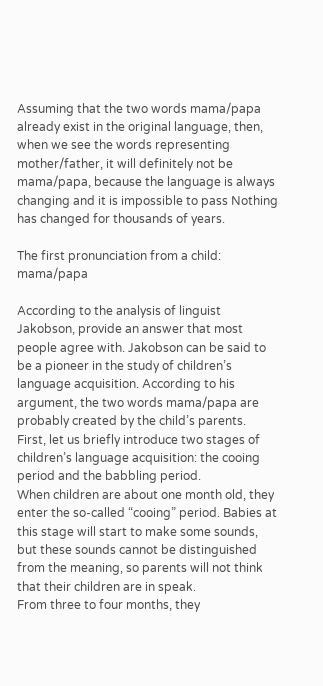Assuming that the two words mama/papa already exist in the original language, then, when we see the words representing mother/father, it will definitely not be mama/papa, because the language is always changing and it is impossible to pass Nothing has changed for thousands of years.

The first pronunciation from a child: mama/papa

According to the analysis of linguist Jakobson, provide an answer that most people agree with. Jakobson can be said to be a pioneer in the study of children’s language acquisition. According to his argument, the two words mama/papa are probably created by the child’s parents.
First, let us briefly introduce two stages of children’s language acquisition: the cooing period and the babbling period.
When children are about one month old, they enter the so-called “cooing” period. Babies at this stage will start to make some sounds, but these sounds cannot be distinguished from the meaning, so parents will not think that their children are in speak.
From three to four months, they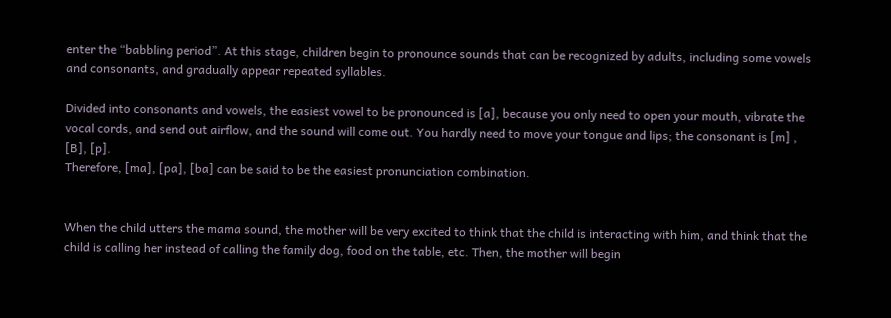enter the “babbling period”. At this stage, children begin to pronounce sounds that can be recognized by adults, including some vowels and consonants, and gradually appear repeated syllables.

Divided into consonants and vowels, the easiest vowel to be pronounced is [a], because you only need to open your mouth, vibrate the vocal cords, and send out airflow, and the sound will come out. You hardly need to move your tongue and lips; the consonant is [m] , [B], [p].
Therefore, [ma], [pa], [ba] can be said to be the easiest pronunciation combination.


When the child utters the mama sound, the mother will be very excited to think that the child is interacting with him, and think that the child is calling her instead of calling the family dog, food on the table, etc. Then, the mother will begin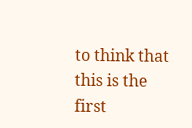to think that this is the first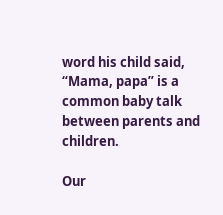word his child said, “Mama, papa” is a common baby talk between parents and children.

Our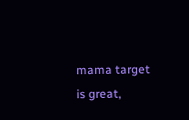mama target is great,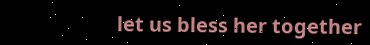let us bless her together